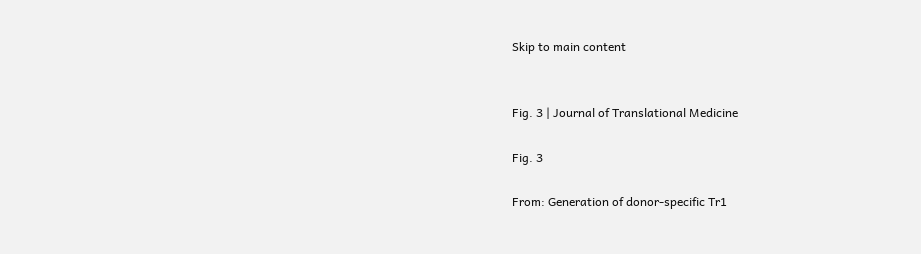Skip to main content


Fig. 3 | Journal of Translational Medicine

Fig. 3

From: Generation of donor-specific Tr1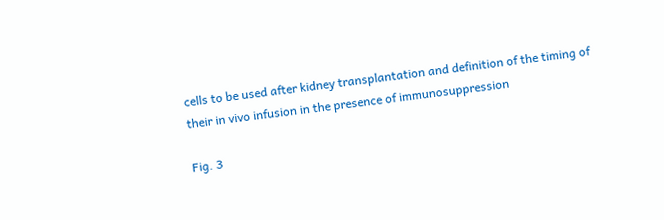cells to be used after kidney transplantation and definition of the timing of their in vivo infusion in the presence of immunosuppression

Fig. 3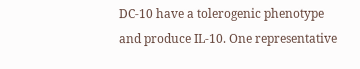DC-10 have a tolerogenic phenotype and produce IL-10. One representative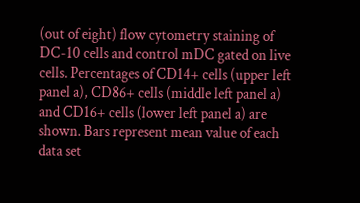(out of eight) flow cytometry staining of DC-10 cells and control mDC gated on live cells. Percentages of CD14+ cells (upper left panel a), CD86+ cells (middle left panel a) and CD16+ cells (lower left panel a) are shown. Bars represent mean value of each data set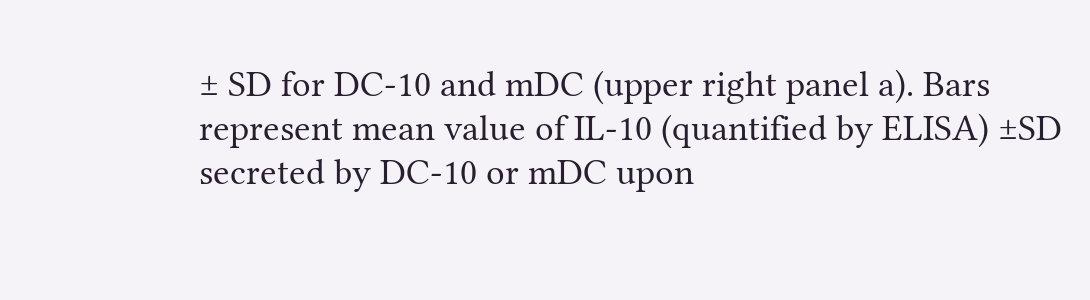± SD for DC-10 and mDC (upper right panel a). Bars represent mean value of IL-10 (quantified by ELISA) ±SD secreted by DC-10 or mDC upon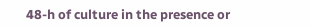48-h of culture in the presence or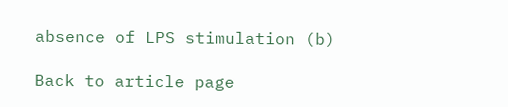absence of LPS stimulation (b)

Back to article page